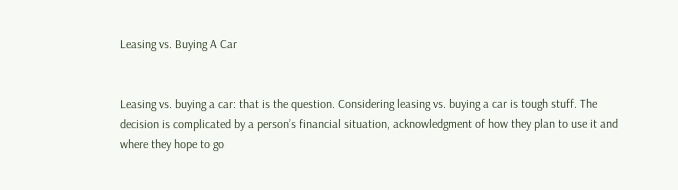Leasing vs. Buying A Car


Leasing vs. buying a car: that is the question. Considering leasing vs. buying a car is tough stuff. The decision is complicated by a person’s financial situation, acknowledgment of how they plan to use it and where they hope to go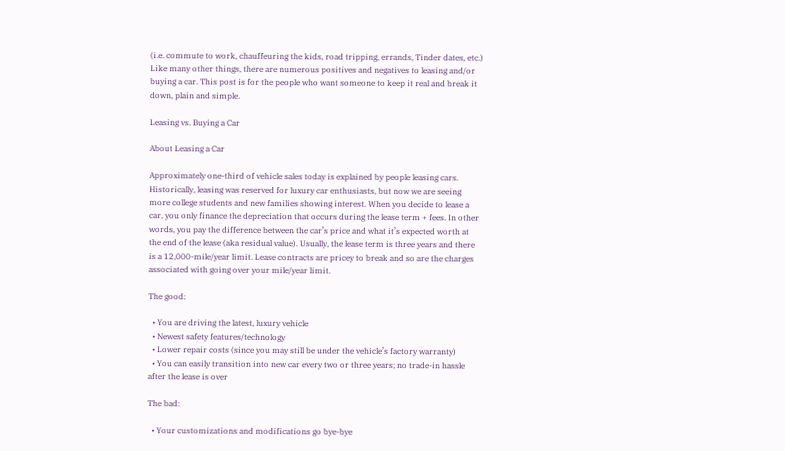(i.e. commute to work, chauffeuring the kids, road tripping, errands, Tinder dates, etc.) Like many other things, there are numerous positives and negatives to leasing and/or buying a car. This post is for the people who want someone to keep it real and break it down, plain and simple.

Leasing vs. Buying a Car

About Leasing a Car

Approximately one-third of vehicle sales today is explained by people leasing cars. Historically, leasing was reserved for luxury car enthusiasts, but now we are seeing more college students and new families showing interest. When you decide to lease a car, you only finance the depreciation that occurs during the lease term + fees. In other words, you pay the difference between the car’s price and what it’s expected worth at the end of the lease (aka residual value). Usually, the lease term is three years and there is a 12,000-mile/year limit. Lease contracts are pricey to break and so are the charges associated with going over your mile/year limit.

The good:

  • You are driving the latest, luxury vehicle
  • Newest safety features/technology
  • Lower repair costs (since you may still be under the vehicle’s factory warranty)
  • You can easily transition into new car every two or three years; no trade-in hassle after the lease is over

The bad:

  • Your customizations and modifications go bye-bye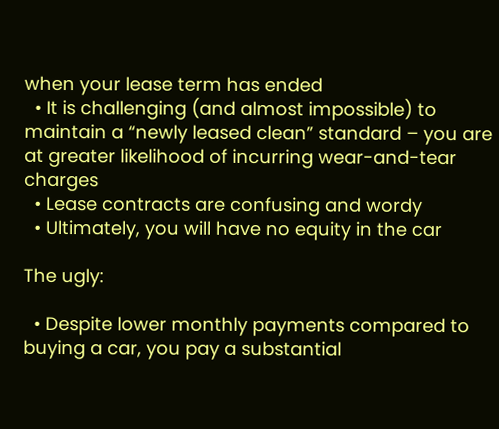when your lease term has ended
  • It is challenging (and almost impossible) to maintain a “newly leased clean” standard – you are at greater likelihood of incurring wear-and-tear charges
  • Lease contracts are confusing and wordy
  • Ultimately, you will have no equity in the car

The ugly:

  • Despite lower monthly payments compared to buying a car, you pay a substantial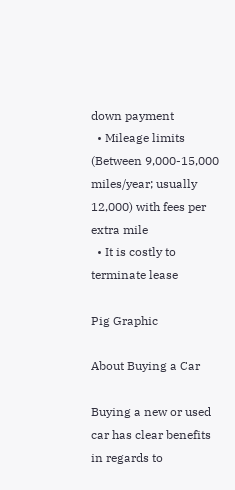down payment
  • Mileage limits (Between 9,000-15,000 miles/year; usually 12,000) with fees per extra mile
  • It is costly to terminate lease

Pig Graphic

About Buying a Car

Buying a new or used car has clear benefits in regards to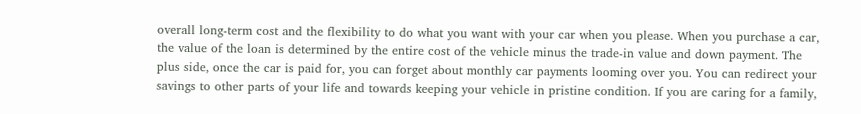overall long-term cost and the flexibility to do what you want with your car when you please. When you purchase a car, the value of the loan is determined by the entire cost of the vehicle minus the trade-in value and down payment. The plus side, once the car is paid for, you can forget about monthly car payments looming over you. You can redirect your savings to other parts of your life and towards keeping your vehicle in pristine condition. If you are caring for a family,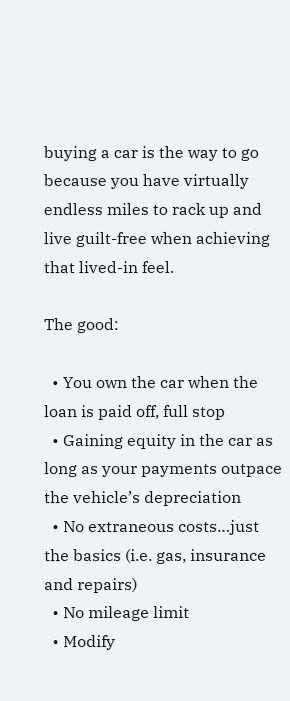buying a car is the way to go because you have virtually endless miles to rack up and live guilt-free when achieving that lived-in feel.

The good:

  • You own the car when the loan is paid off, full stop
  • Gaining equity in the car as long as your payments outpace the vehicle’s depreciation
  • No extraneous costs…just the basics (i.e. gas, insurance and repairs)
  • No mileage limit
  • Modify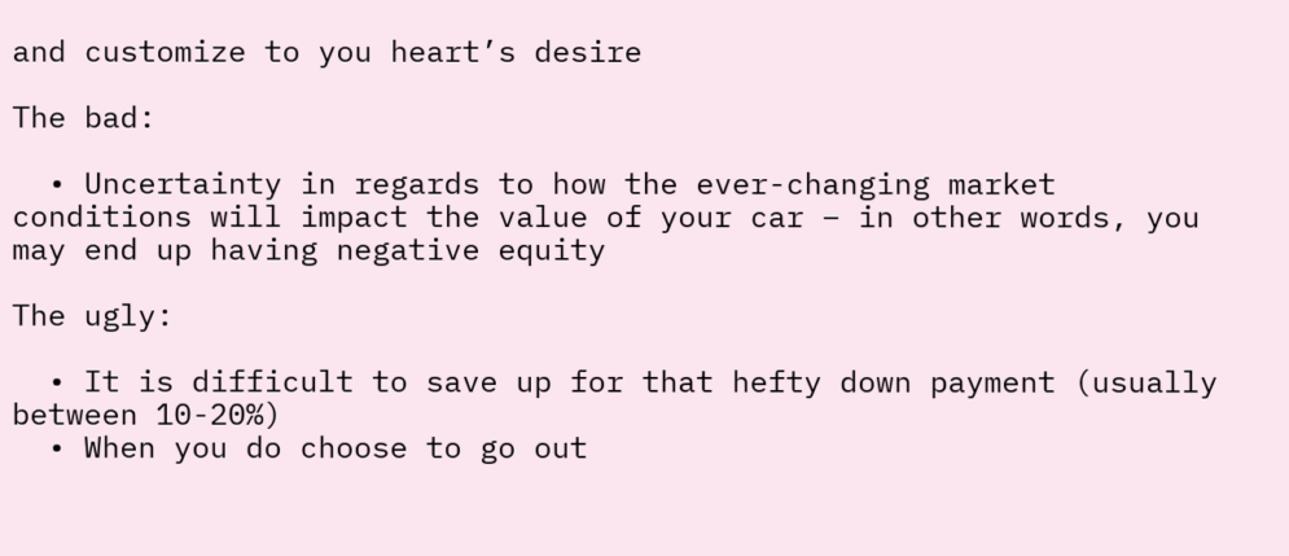and customize to you heart’s desire

The bad:

  • Uncertainty in regards to how the ever-changing market conditions will impact the value of your car – in other words, you may end up having negative equity

The ugly:

  • It is difficult to save up for that hefty down payment (usually between 10-20%)
  • When you do choose to go out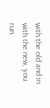with the old and in with the new, you run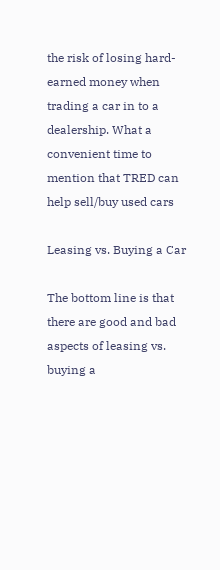the risk of losing hard-earned money when trading a car in to a dealership. What a convenient time to mention that TRED can help sell/buy used cars

Leasing vs. Buying a Car

The bottom line is that there are good and bad aspects of leasing vs. buying a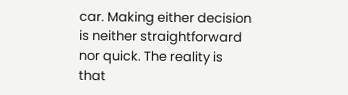car. Making either decision is neither straightforward nor quick. The reality is that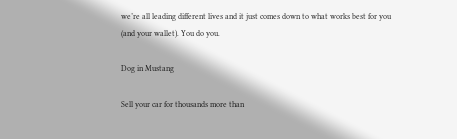we’re all leading different lives and it just comes down to what works best for you (and your wallet). You do you.

Dog in Mustang

Sell your car for thousands more than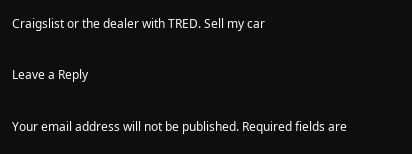Craigslist or the dealer with TRED. Sell my car

Leave a Reply

Your email address will not be published. Required fields are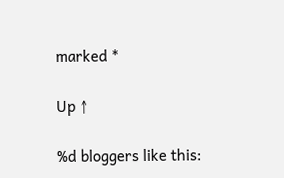marked *

Up ↑

%d bloggers like this: